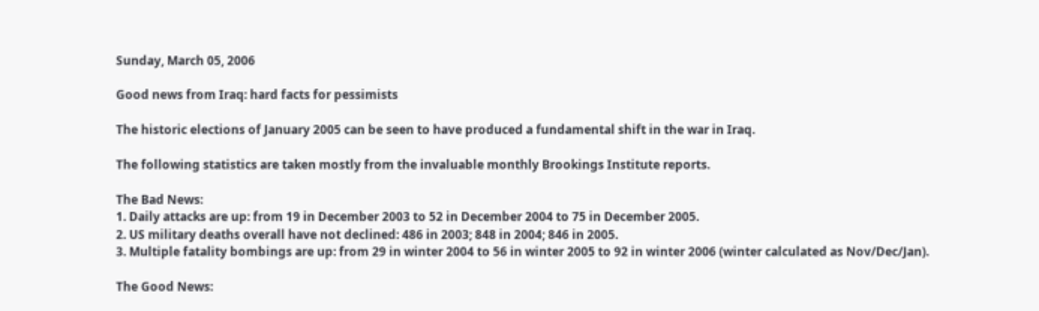Sunday, March 05, 2006

Good news from Iraq: hard facts for pessimists

The historic elections of January 2005 can be seen to have produced a fundamental shift in the war in Iraq.

The following statistics are taken mostly from the invaluable monthly Brookings Institute reports.

The Bad News:
1. Daily attacks are up: from 19 in December 2003 to 52 in December 2004 to 75 in December 2005.
2. US military deaths overall have not declined: 486 in 2003; 848 in 2004; 846 in 2005.
3. Multiple fatality bombings are up: from 29 in winter 2004 to 56 in winter 2005 to 92 in winter 2006 (winter calculated as Nov/Dec/Jan).

The Good News: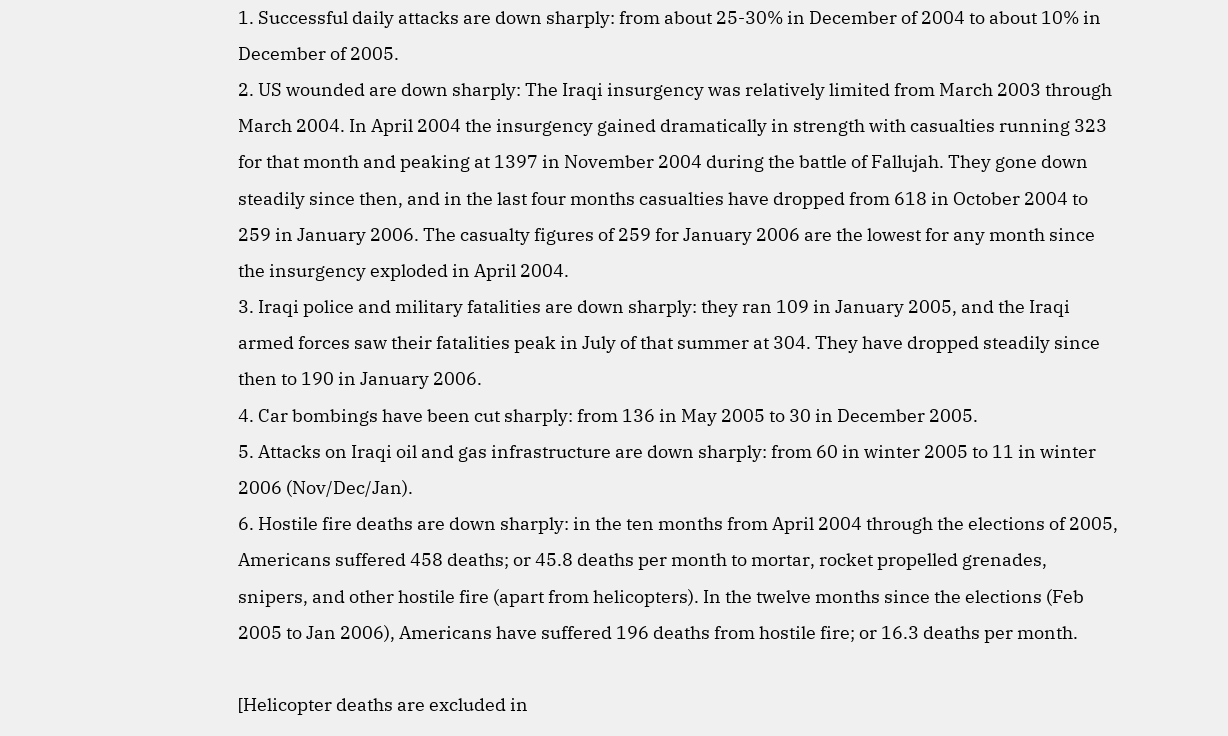1. Successful daily attacks are down sharply: from about 25-30% in December of 2004 to about 10% in December of 2005.
2. US wounded are down sharply: The Iraqi insurgency was relatively limited from March 2003 through March 2004. In April 2004 the insurgency gained dramatically in strength with casualties running 323 for that month and peaking at 1397 in November 2004 during the battle of Fallujah. They gone down steadily since then, and in the last four months casualties have dropped from 618 in October 2004 to 259 in January 2006. The casualty figures of 259 for January 2006 are the lowest for any month since the insurgency exploded in April 2004.
3. Iraqi police and military fatalities are down sharply: they ran 109 in January 2005, and the Iraqi armed forces saw their fatalities peak in July of that summer at 304. They have dropped steadily since then to 190 in January 2006.
4. Car bombings have been cut sharply: from 136 in May 2005 to 30 in December 2005.
5. Attacks on Iraqi oil and gas infrastructure are down sharply: from 60 in winter 2005 to 11 in winter 2006 (Nov/Dec/Jan).
6. Hostile fire deaths are down sharply: in the ten months from April 2004 through the elections of 2005, Americans suffered 458 deaths; or 45.8 deaths per month to mortar, rocket propelled grenades, snipers, and other hostile fire (apart from helicopters). In the twelve months since the elections (Feb 2005 to Jan 2006), Americans have suffered 196 deaths from hostile fire; or 16.3 deaths per month.

[Helicopter deaths are excluded in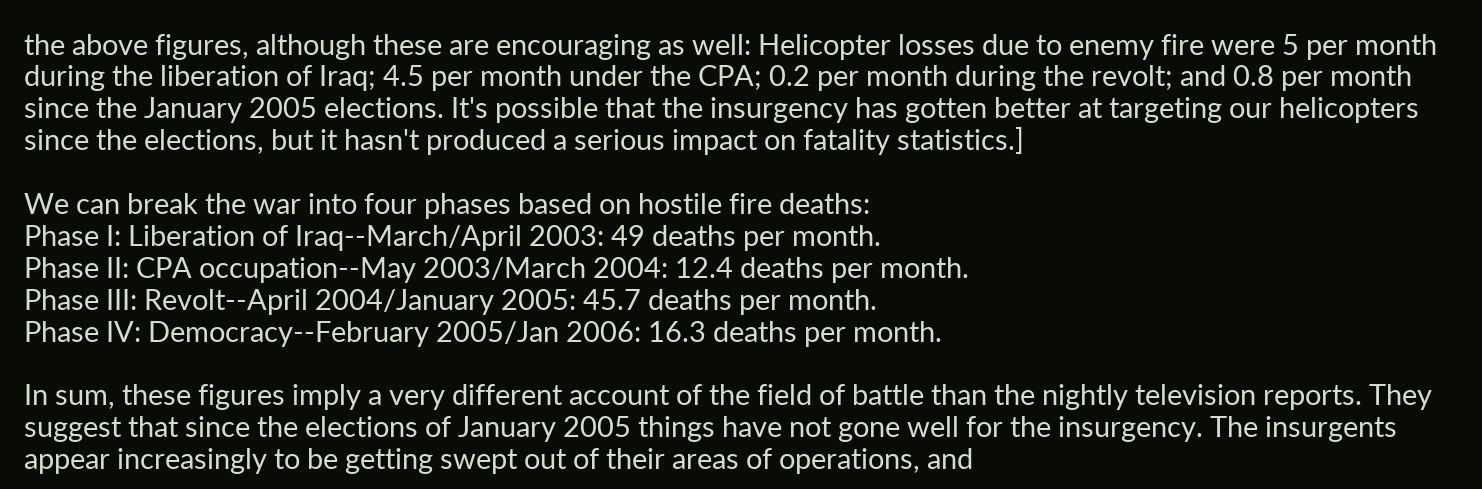the above figures, although these are encouraging as well: Helicopter losses due to enemy fire were 5 per month during the liberation of Iraq; 4.5 per month under the CPA; 0.2 per month during the revolt; and 0.8 per month since the January 2005 elections. It's possible that the insurgency has gotten better at targeting our helicopters since the elections, but it hasn't produced a serious impact on fatality statistics.]

We can break the war into four phases based on hostile fire deaths:
Phase I: Liberation of Iraq--March/April 2003: 49 deaths per month.
Phase II: CPA occupation--May 2003/March 2004: 12.4 deaths per month.
Phase III: Revolt--April 2004/January 2005: 45.7 deaths per month.
Phase IV: Democracy--February 2005/Jan 2006: 16.3 deaths per month.

In sum, these figures imply a very different account of the field of battle than the nightly television reports. They suggest that since the elections of January 2005 things have not gone well for the insurgency. The insurgents appear increasingly to be getting swept out of their areas of operations, and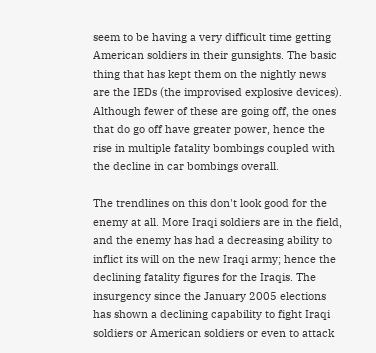seem to be having a very difficult time getting American soldiers in their gunsights. The basic thing that has kept them on the nightly news are the IEDs (the improvised explosive devices). Although fewer of these are going off, the ones that do go off have greater power, hence the rise in multiple fatality bombings coupled with the decline in car bombings overall.

The trendlines on this don't look good for the enemy at all. More Iraqi soldiers are in the field, and the enemy has had a decreasing ability to inflict its will on the new Iraqi army; hence the declining fatality figures for the Iraqis. The insurgency since the January 2005 elections has shown a declining capability to fight Iraqi soldiers or American soldiers or even to attack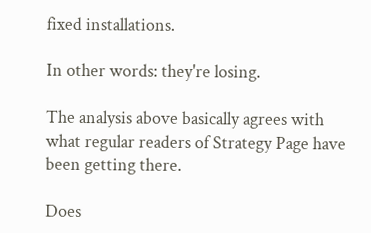fixed installations.

In other words: they're losing.

The analysis above basically agrees with what regular readers of Strategy Page have been getting there.

Does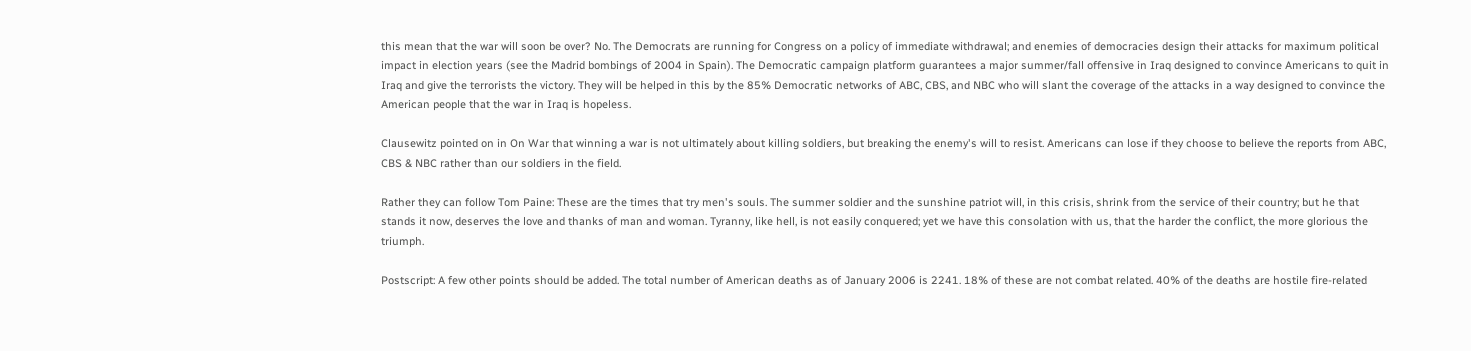this mean that the war will soon be over? No. The Democrats are running for Congress on a policy of immediate withdrawal; and enemies of democracies design their attacks for maximum political impact in election years (see the Madrid bombings of 2004 in Spain). The Democratic campaign platform guarantees a major summer/fall offensive in Iraq designed to convince Americans to quit in Iraq and give the terrorists the victory. They will be helped in this by the 85% Democratic networks of ABC, CBS, and NBC who will slant the coverage of the attacks in a way designed to convince the American people that the war in Iraq is hopeless.

Clausewitz pointed on in On War that winning a war is not ultimately about killing soldiers, but breaking the enemy's will to resist. Americans can lose if they choose to believe the reports from ABC, CBS & NBC rather than our soldiers in the field.

Rather they can follow Tom Paine: These are the times that try men's souls. The summer soldier and the sunshine patriot will, in this crisis, shrink from the service of their country; but he that stands it now, deserves the love and thanks of man and woman. Tyranny, like hell, is not easily conquered; yet we have this consolation with us, that the harder the conflict, the more glorious the triumph.

Postscript: A few other points should be added. The total number of American deaths as of January 2006 is 2241. 18% of these are not combat related. 40% of the deaths are hostile fire-related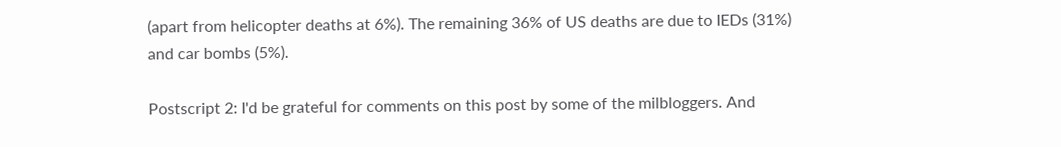(apart from helicopter deaths at 6%). The remaining 36% of US deaths are due to IEDs (31%) and car bombs (5%).

Postscript 2: I'd be grateful for comments on this post by some of the milbloggers. And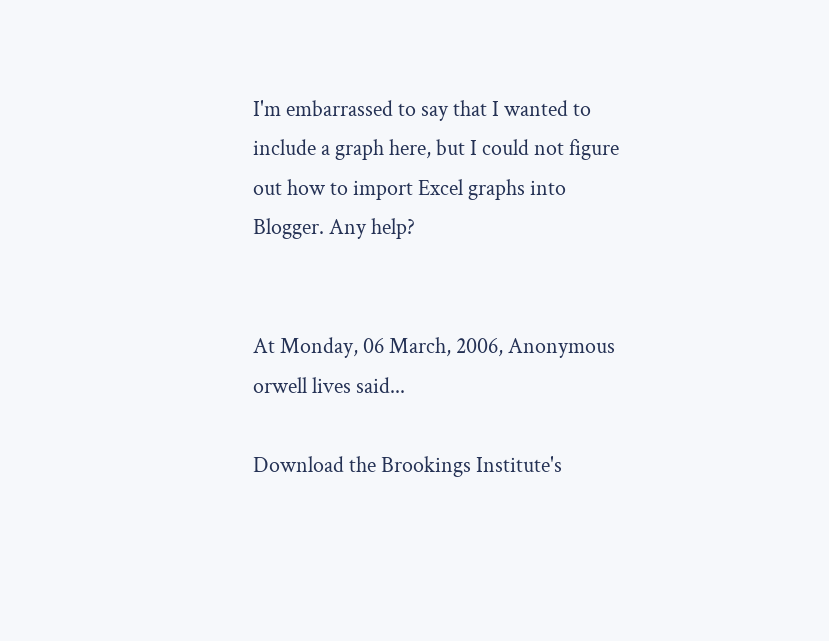I'm embarrassed to say that I wanted to include a graph here, but I could not figure out how to import Excel graphs into Blogger. Any help?


At Monday, 06 March, 2006, Anonymous orwell lives said...

Download the Brookings Institute's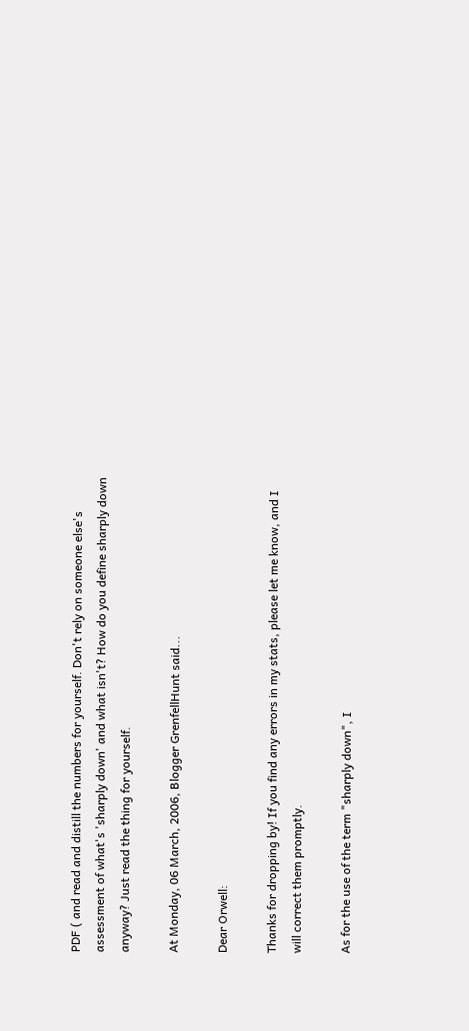PDF ( and read and distill the numbers for yourself. Don't rely on someone else's assessment of what's 'sharply down' and what isn't? How do you define sharply down anyway? Just read the thing for yourself.

At Monday, 06 March, 2006, Blogger GrenfellHunt said...

Dear Orwell:

Thanks for dropping by! If you find any errors in my stats, please let me know, and I will correct them promptly.

As for the use of the term "sharply down", I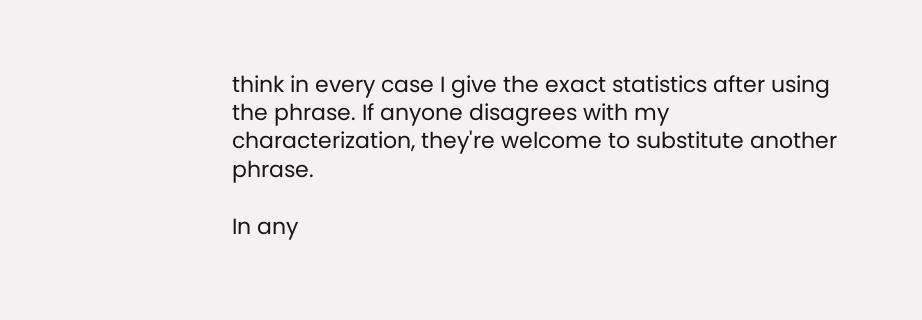think in every case I give the exact statistics after using the phrase. If anyone disagrees with my characterization, they're welcome to substitute another phrase.

In any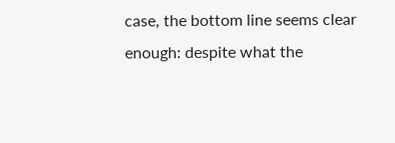case, the bottom line seems clear enough: despite what the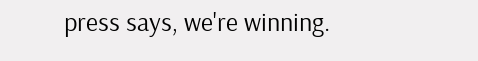press says, we're winning.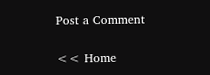Post a Comment

<< Home